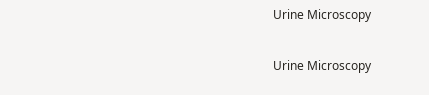Urine Microscopy

Urine Microscopy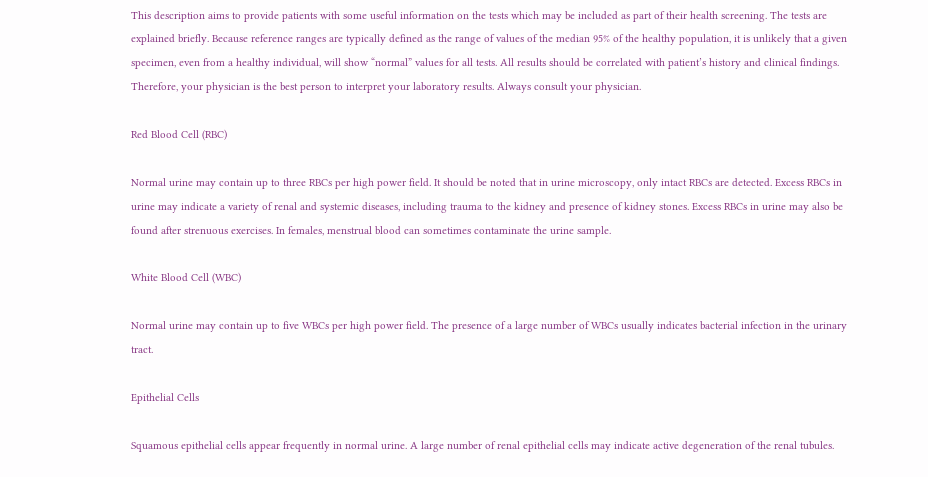This description aims to provide patients with some useful information on the tests which may be included as part of their health screening. The tests are explained briefly. Because reference ranges are typically defined as the range of values of the median 95% of the healthy population, it is unlikely that a given specimen, even from a healthy individual, will show “normal” values for all tests. All results should be correlated with patient’s history and clinical findings. Therefore, your physician is the best person to interpret your laboratory results. Always consult your physician.

Red Blood Cell (RBC)

Normal urine may contain up to three RBCs per high power field. It should be noted that in urine microscopy, only intact RBCs are detected. Excess RBCs in urine may indicate a variety of renal and systemic diseases, including trauma to the kidney and presence of kidney stones. Excess RBCs in urine may also be found after strenuous exercises. In females, menstrual blood can sometimes contaminate the urine sample.

White Blood Cell (WBC)

Normal urine may contain up to five WBCs per high power field. The presence of a large number of WBCs usually indicates bacterial infection in the urinary tract.

Epithelial Cells

Squamous epithelial cells appear frequently in normal urine. A large number of renal epithelial cells may indicate active degeneration of the renal tubules.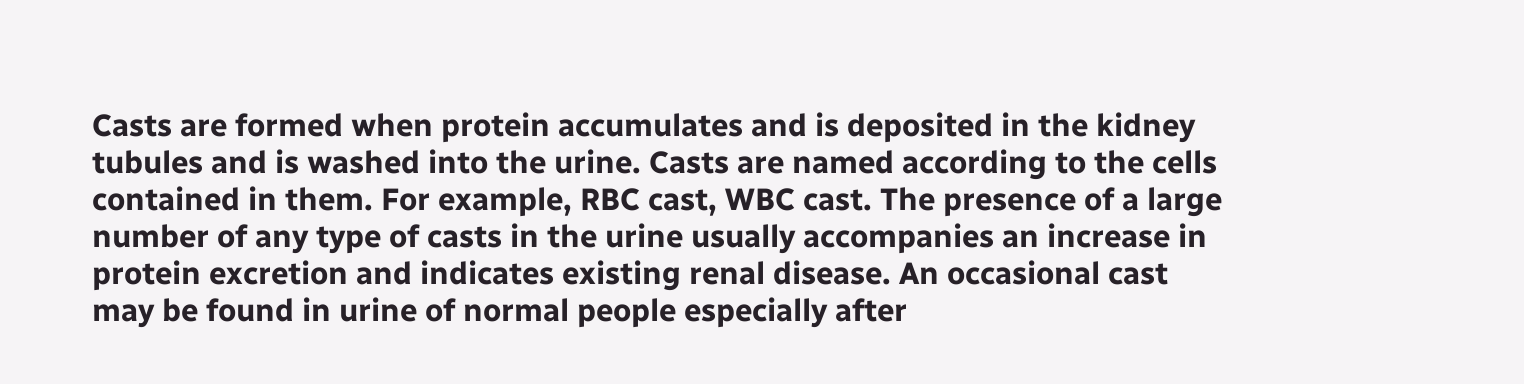Casts are formed when protein accumulates and is deposited in the kidney tubules and is washed into the urine. Casts are named according to the cells contained in them. For example, RBC cast, WBC cast. The presence of a large number of any type of casts in the urine usually accompanies an increase in protein excretion and indicates existing renal disease. An occasional cast may be found in urine of normal people especially after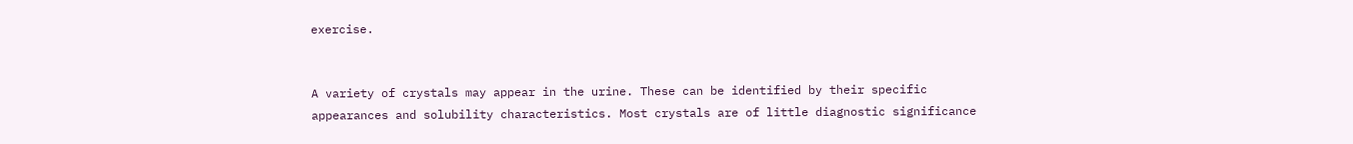exercise.


A variety of crystals may appear in the urine. These can be identified by their specific appearances and solubility characteristics. Most crystals are of little diagnostic significance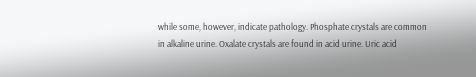while some, however, indicate pathology. Phosphate crystals are common in alkaline urine. Oxalate crystals are found in acid urine. Uric acid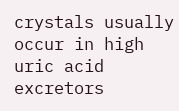crystals usually occur in high uric acid excretors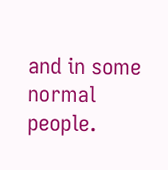and in some normal people.